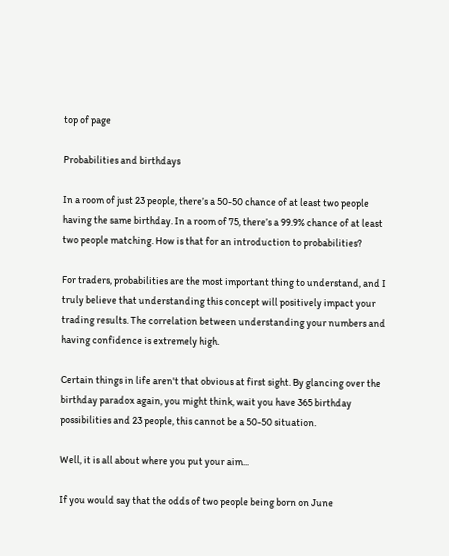top of page

Probabilities and birthdays

In a room of just 23 people, there’s a 50-50 chance of at least two people having the same birthday. In a room of 75, there’s a 99.9% chance of at least two people matching. How is that for an introduction to probabilities?

For traders, probabilities are the most important thing to understand, and I truly believe that understanding this concept will positively impact your trading results. The correlation between understanding your numbers and having confidence is extremely high.

Certain things in life aren't that obvious at first sight. By glancing over the birthday paradox again, you might think, wait you have 365 birthday possibilities and 23 people, this cannot be a 50-50 situation.

Well, it is all about where you put your aim...

If you would say that the odds of two people being born on June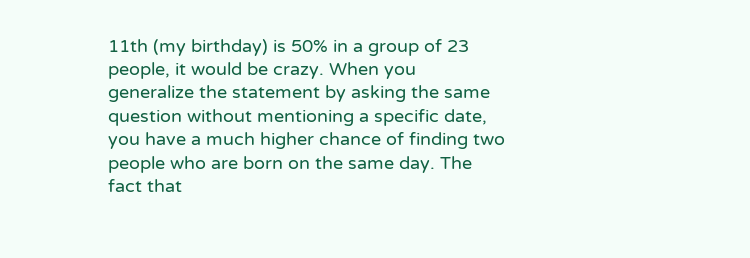11th (my birthday) is 50% in a group of 23 people, it would be crazy. When you generalize the statement by asking the same question without mentioning a specific date, you have a much higher chance of finding two people who are born on the same day. The fact that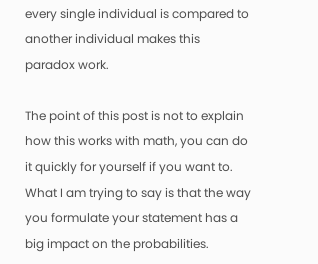every single individual is compared to another individual makes this paradox work.

The point of this post is not to explain how this works with math, you can do it quickly for yourself if you want to. What I am trying to say is that the way you formulate your statement has a big impact on the probabilities.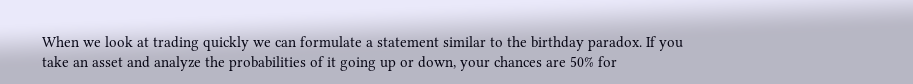When we look at trading quickly we can formulate a statement similar to the birthday paradox. If you take an asset and analyze the probabilities of it going up or down, your chances are 50% for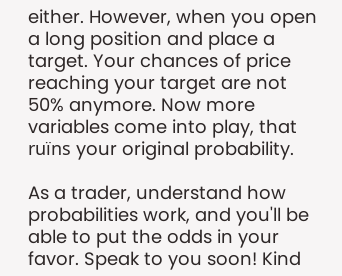either. However, when you open a long position and place a target. Your chances of price reaching your target are not 50% anymore. Now more variables come into play, that ruïns your original probability.

As a trader, understand how probabilities work, and you'll be able to put the odds in your favor. Speak to you soon! Kind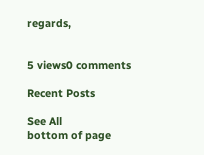regards,


5 views0 comments

Recent Posts

See All
bottom of page